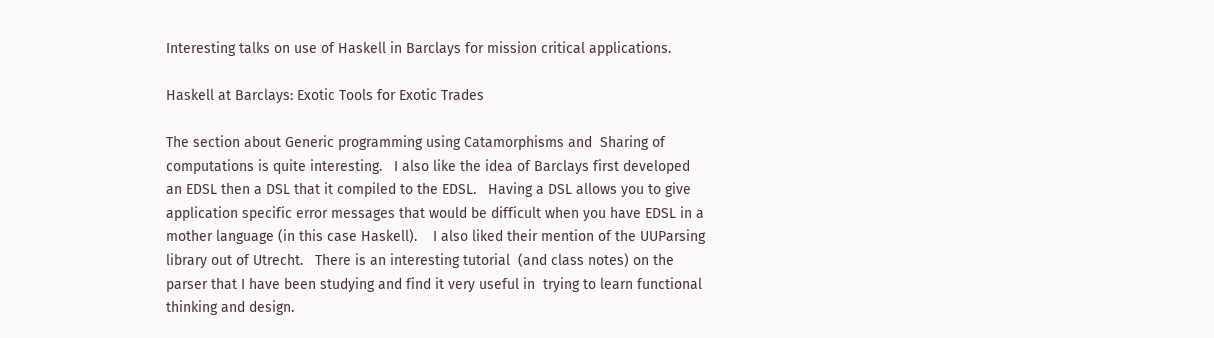Interesting talks on use of Haskell in Barclays for mission critical applications.

Haskell at Barclays: Exotic Tools for Exotic Trades

The section about Generic programming using Catamorphisms and  Sharing of computations is quite interesting.   I also like the idea of Barclays first developed an EDSL then a DSL that it compiled to the EDSL.   Having a DSL allows you to give application specific error messages that would be difficult when you have EDSL in a mother language (in this case Haskell).    I also liked their mention of the UUParsing library out of Utrecht.   There is an interesting tutorial  (and class notes) on the parser that I have been studying and find it very useful in  trying to learn functional thinking and design.